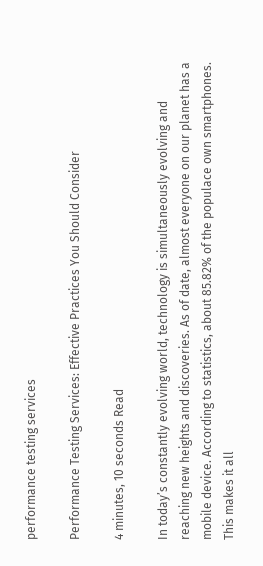performance testing services

Performance Testing Services: Effective Practices You Should Consider

4 minutes, 10 seconds Read

In today’s constantly evolving world, technology is simultaneously evolving and reaching new heights and discoveries. As of date, almost everyone on our planet has a mobile device. According to statistics, about 85.82% of the populace own smartphones. This makes it all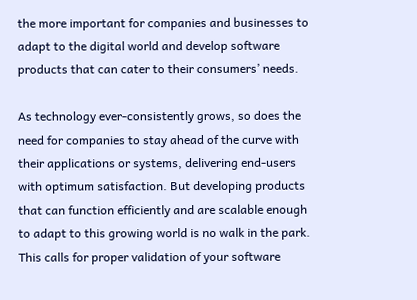the more important for companies and businesses to adapt to the digital world and develop software products that can cater to their consumers’ needs.

As technology ever-consistently grows, so does the need for companies to stay ahead of the curve with their applications or systems, delivering end-users with optimum satisfaction. But developing products that can function efficiently and are scalable enough to adapt to this growing world is no walk in the park. This calls for proper validation of your software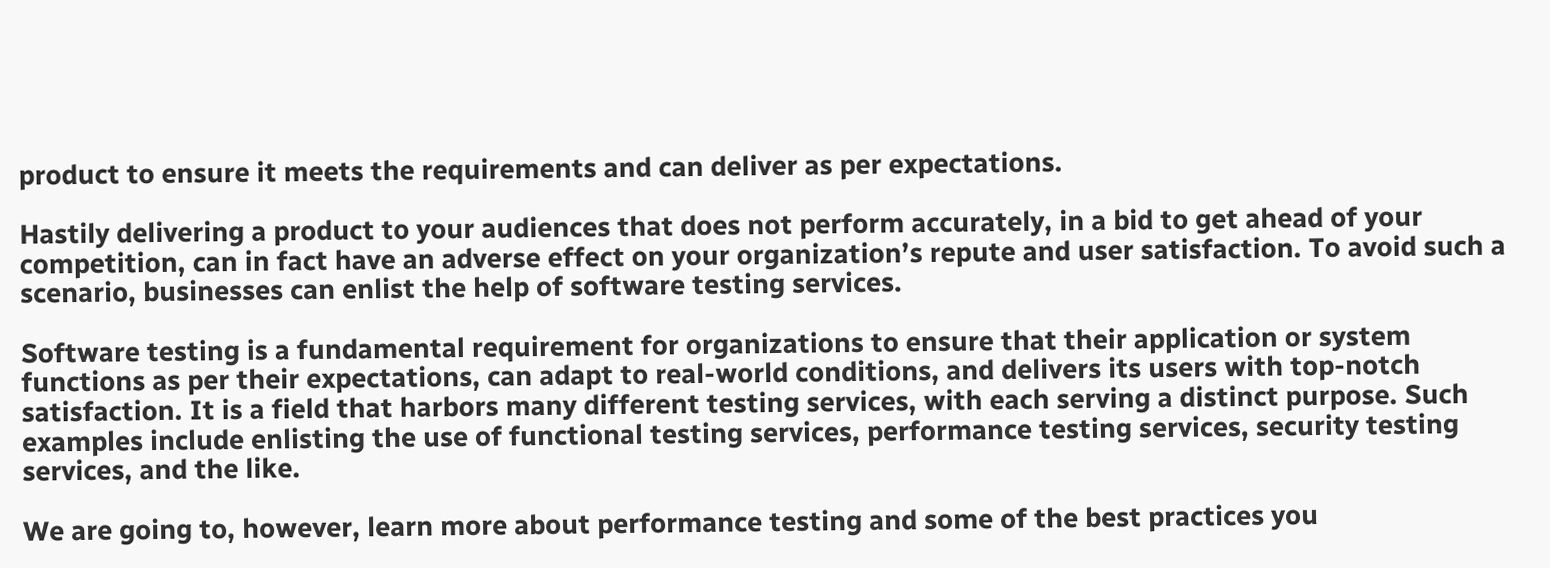product to ensure it meets the requirements and can deliver as per expectations.

Hastily delivering a product to your audiences that does not perform accurately, in a bid to get ahead of your competition, can in fact have an adverse effect on your organization’s repute and user satisfaction. To avoid such a scenario, businesses can enlist the help of software testing services.

Software testing is a fundamental requirement for organizations to ensure that their application or system functions as per their expectations, can adapt to real-world conditions, and delivers its users with top-notch satisfaction. It is a field that harbors many different testing services, with each serving a distinct purpose. Such examples include enlisting the use of functional testing services, performance testing services, security testing services, and the like.

We are going to, however, learn more about performance testing and some of the best practices you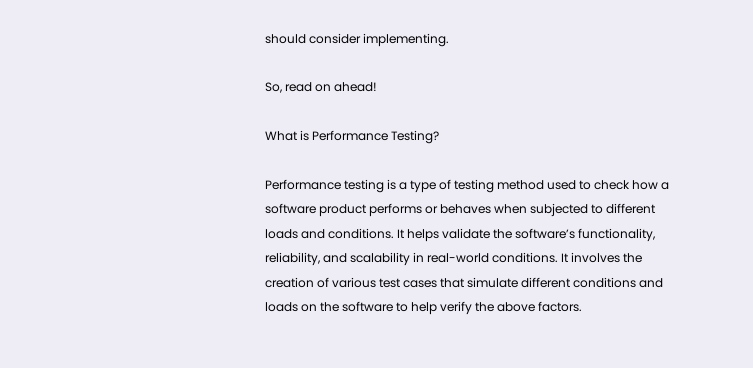should consider implementing.

So, read on ahead!

What is Performance Testing?

Performance testing is a type of testing method used to check how a software product performs or behaves when subjected to different loads and conditions. It helps validate the software’s functionality, reliability, and scalability in real-world conditions. It involves the creation of various test cases that simulate different conditions and loads on the software to help verify the above factors.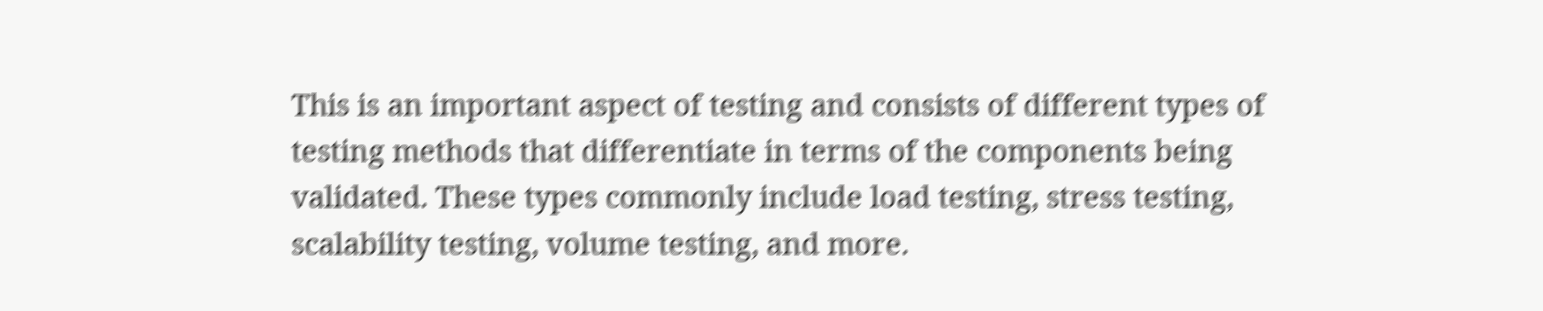This is an important aspect of testing and consists of different types of testing methods that differentiate in terms of the components being validated. These types commonly include load testing, stress testing, scalability testing, volume testing, and more.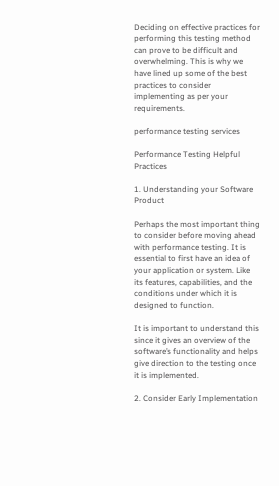Deciding on effective practices for performing this testing method can prove to be difficult and overwhelming. This is why we have lined up some of the best practices to consider implementing as per your requirements.

performance testing services

Performance Testing Helpful Practices

1. Understanding your Software Product

Perhaps the most important thing to consider before moving ahead with performance testing. It is essential to first have an idea of your application or system. Like its features, capabilities, and the conditions under which it is designed to function.

It is important to understand this since it gives an overview of the software’s functionality and helps give direction to the testing once it is implemented.

2. Consider Early Implementation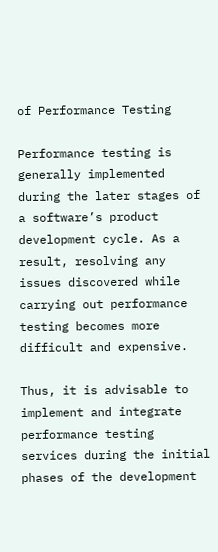of Performance Testing

Performance testing is generally implemented during the later stages of a software’s product development cycle. As a result, resolving any issues discovered while carrying out performance testing becomes more difficult and expensive.

Thus, it is advisable to implement and integrate performance testing services during the initial phases of the development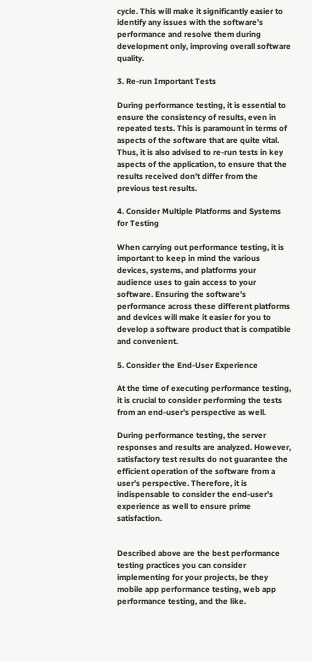cycle. This will make it significantly easier to identify any issues with the software’s performance and resolve them during development only, improving overall software quality.

3. Re-run Important Tests

During performance testing, it is essential to ensure the consistency of results, even in repeated tests. This is paramount in terms of aspects of the software that are quite vital. Thus, it is also advised to re-run tests in key aspects of the application, to ensure that the results received don’t differ from the previous test results.

4. Consider Multiple Platforms and Systems for Testing

When carrying out performance testing, it is important to keep in mind the various devices, systems, and platforms your audience uses to gain access to your software. Ensuring the software’s performance across these different platforms and devices will make it easier for you to develop a software product that is compatible and convenient.

5. Consider the End-User Experience

At the time of executing performance testing, it is crucial to consider performing the tests from an end-user’s perspective as well.

During performance testing, the server responses and results are analyzed. However, satisfactory test results do not guarantee the efficient operation of the software from a user’s perspective. Therefore, it is indispensable to consider the end-user’s experience as well to ensure prime satisfaction.


Described above are the best performance testing practices you can consider implementing for your projects, be they mobile app performance testing, web app performance testing, and the like.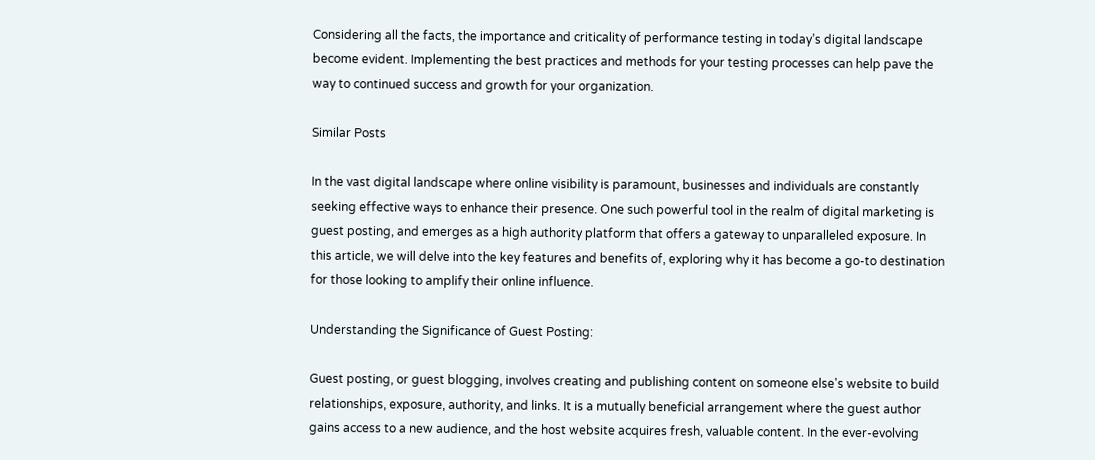Considering all the facts, the importance and criticality of performance testing in today’s digital landscape become evident. Implementing the best practices and methods for your testing processes can help pave the way to continued success and growth for your organization.

Similar Posts

In the vast digital landscape where online visibility is paramount, businesses and individuals are constantly seeking effective ways to enhance their presence. One such powerful tool in the realm of digital marketing is guest posting, and emerges as a high authority platform that offers a gateway to unparalleled exposure. In this article, we will delve into the key features and benefits of, exploring why it has become a go-to destination for those looking to amplify their online influence.

Understanding the Significance of Guest Posting:

Guest posting, or guest blogging, involves creating and publishing content on someone else's website to build relationships, exposure, authority, and links. It is a mutually beneficial arrangement where the guest author gains access to a new audience, and the host website acquires fresh, valuable content. In the ever-evolving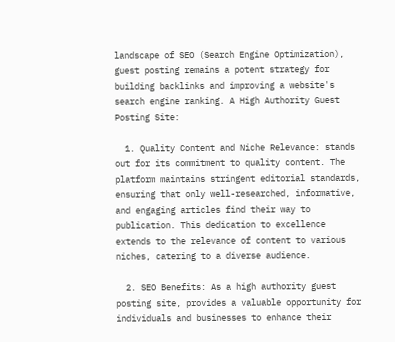landscape of SEO (Search Engine Optimization), guest posting remains a potent strategy for building backlinks and improving a website's search engine ranking. A High Authority Guest Posting Site:

  1. Quality Content and Niche Relevance: stands out for its commitment to quality content. The platform maintains stringent editorial standards, ensuring that only well-researched, informative, and engaging articles find their way to publication. This dedication to excellence extends to the relevance of content to various niches, catering to a diverse audience.

  2. SEO Benefits: As a high authority guest posting site, provides a valuable opportunity for individuals and businesses to enhance their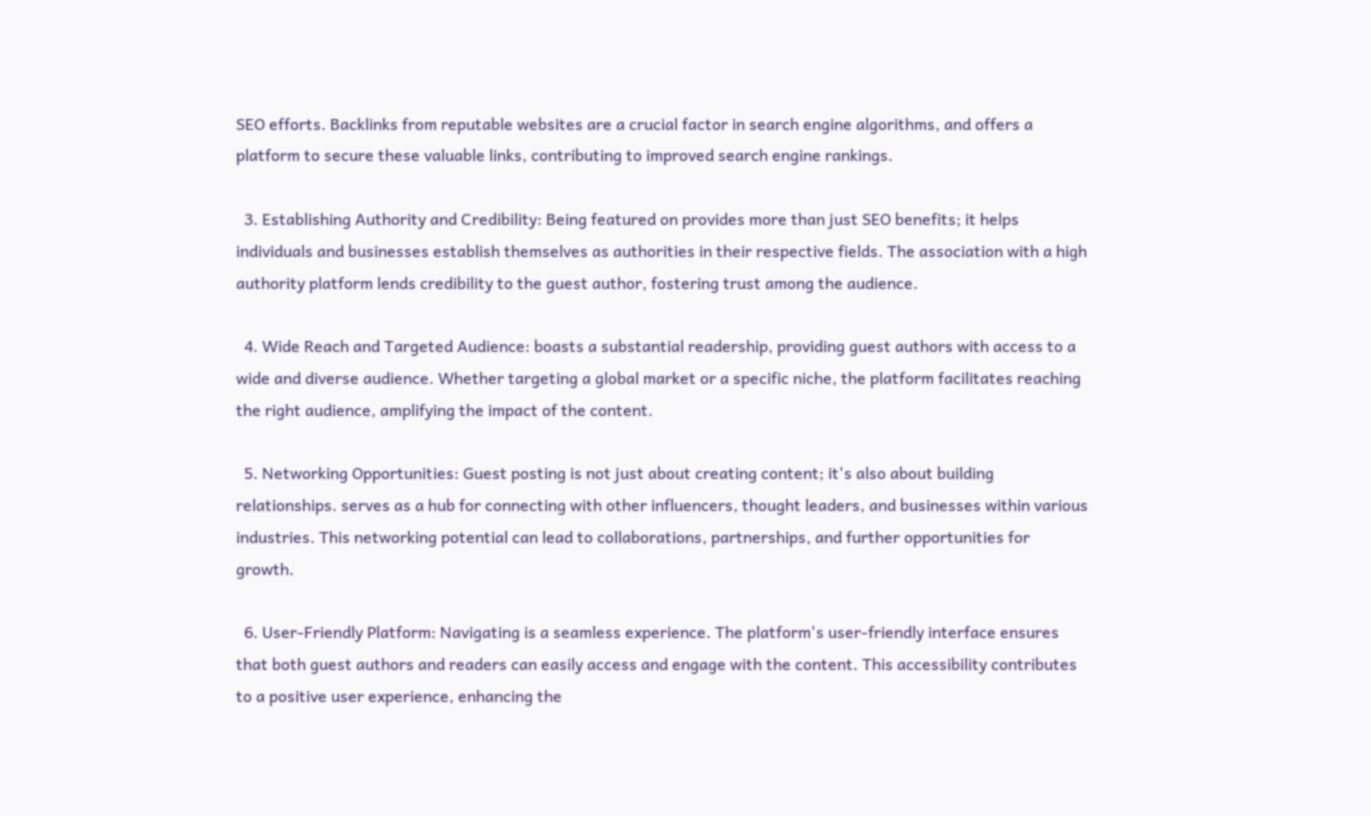SEO efforts. Backlinks from reputable websites are a crucial factor in search engine algorithms, and offers a platform to secure these valuable links, contributing to improved search engine rankings.

  3. Establishing Authority and Credibility: Being featured on provides more than just SEO benefits; it helps individuals and businesses establish themselves as authorities in their respective fields. The association with a high authority platform lends credibility to the guest author, fostering trust among the audience.

  4. Wide Reach and Targeted Audience: boasts a substantial readership, providing guest authors with access to a wide and diverse audience. Whether targeting a global market or a specific niche, the platform facilitates reaching the right audience, amplifying the impact of the content.

  5. Networking Opportunities: Guest posting is not just about creating content; it's also about building relationships. serves as a hub for connecting with other influencers, thought leaders, and businesses within various industries. This networking potential can lead to collaborations, partnerships, and further opportunities for growth.

  6. User-Friendly Platform: Navigating is a seamless experience. The platform's user-friendly interface ensures that both guest authors and readers can easily access and engage with the content. This accessibility contributes to a positive user experience, enhancing the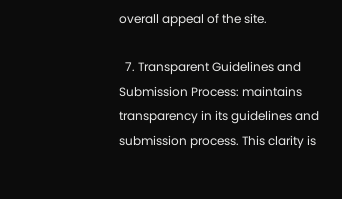overall appeal of the site.

  7. Transparent Guidelines and Submission Process: maintains transparency in its guidelines and submission process. This clarity is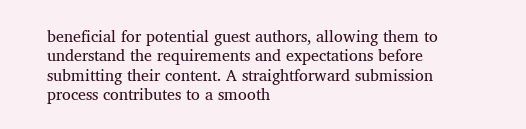beneficial for potential guest authors, allowing them to understand the requirements and expectations before submitting their content. A straightforward submission process contributes to a smooth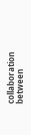collaboration between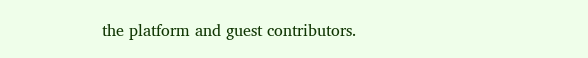the platform and guest contributors.